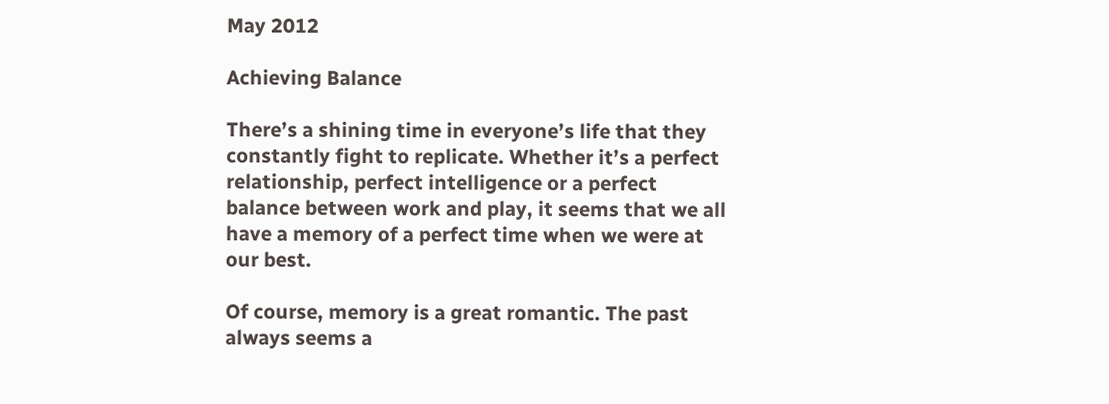May 2012

Achieving Balance

There’s a shining time in everyone’s life that they constantly fight to replicate. Whether it’s a perfect relationship, perfect intelligence or a perfect balance between work and play, it seems that we all have a memory of a perfect time when we were at our best.

Of course, memory is a great romantic. The past always seems a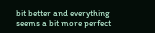bit better and everything seems a bit more perfect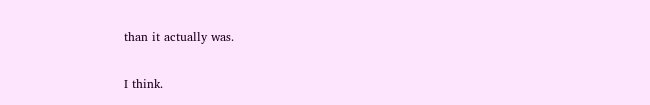than it actually was.

I think.